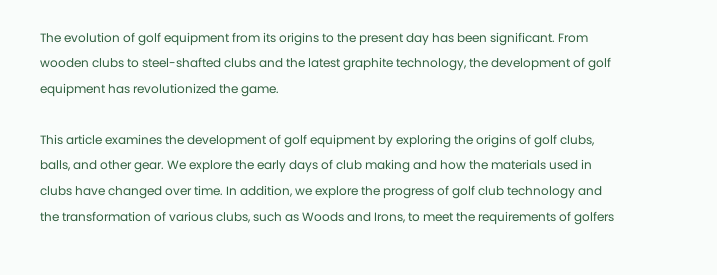The evolution of golf equipment from its origins to the present day has been significant. From wooden clubs to steel-shafted clubs and the latest graphite technology, the development of golf equipment has revolutionized the game.

This article examines the development of golf equipment by exploring the origins of golf clubs, balls, and other gear. We explore the early days of club making and how the materials used in clubs have changed over time. In addition, we explore the progress of golf club technology and the transformation of various clubs, such as Woods and Irons, to meet the requirements of golfers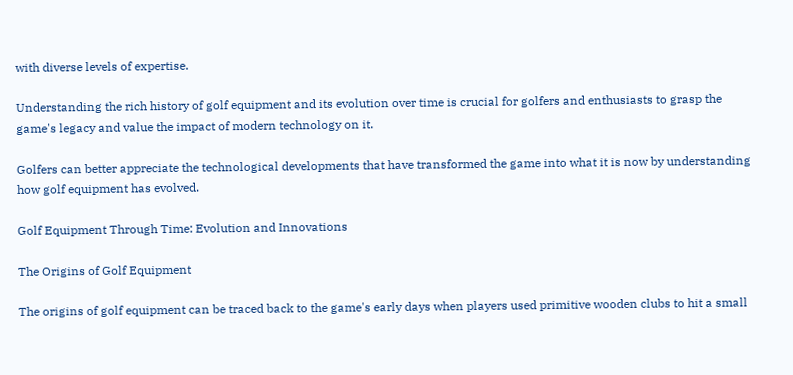with diverse levels of expertise.

Understanding the rich history of golf equipment and its evolution over time is crucial for golfers and enthusiasts to grasp the game's legacy and value the impact of modern technology on it.

Golfers can better appreciate the technological developments that have transformed the game into what it is now by understanding how golf equipment has evolved.

Golf Equipment Through Time: Evolution and Innovations

The Origins of Golf Equipment

The origins of golf equipment can be traced back to the game's early days when players used primitive wooden clubs to hit a small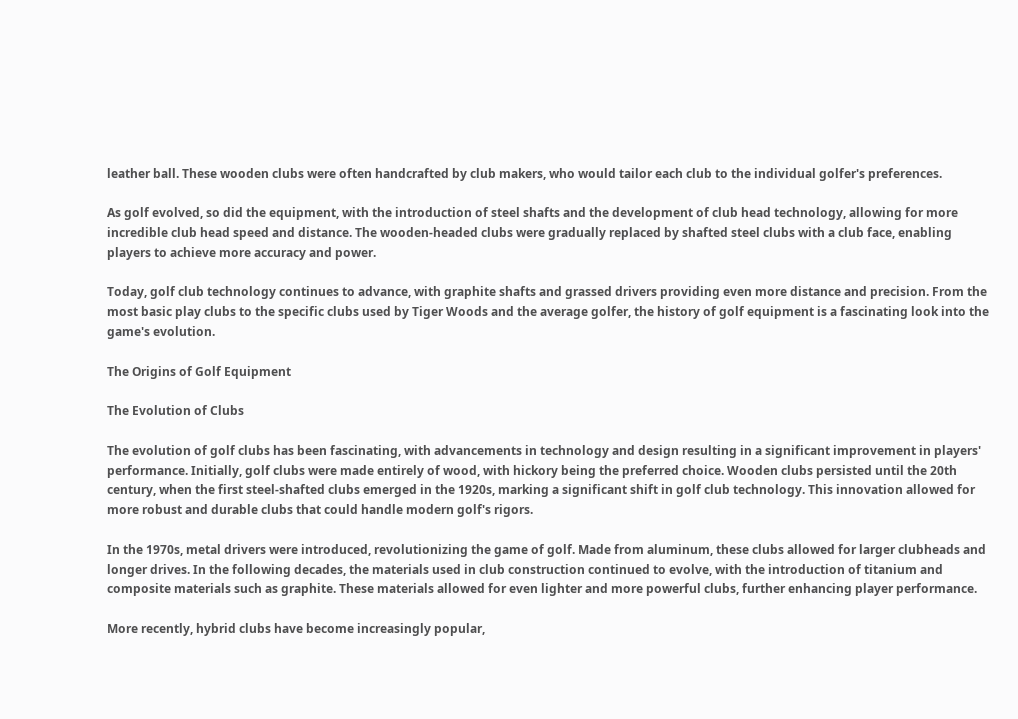leather ball. These wooden clubs were often handcrafted by club makers, who would tailor each club to the individual golfer's preferences.

As golf evolved, so did the equipment, with the introduction of steel shafts and the development of club head technology, allowing for more incredible club head speed and distance. The wooden-headed clubs were gradually replaced by shafted steel clubs with a club face, enabling players to achieve more accuracy and power.

Today, golf club technology continues to advance, with graphite shafts and grassed drivers providing even more distance and precision. From the most basic play clubs to the specific clubs used by Tiger Woods and the average golfer, the history of golf equipment is a fascinating look into the game's evolution.

The Origins of Golf Equipment

The Evolution of Clubs

The evolution of golf clubs has been fascinating, with advancements in technology and design resulting in a significant improvement in players' performance. Initially, golf clubs were made entirely of wood, with hickory being the preferred choice. Wooden clubs persisted until the 20th century, when the first steel-shafted clubs emerged in the 1920s, marking a significant shift in golf club technology. This innovation allowed for more robust and durable clubs that could handle modern golf's rigors.

In the 1970s, metal drivers were introduced, revolutionizing the game of golf. Made from aluminum, these clubs allowed for larger clubheads and longer drives. In the following decades, the materials used in club construction continued to evolve, with the introduction of titanium and composite materials such as graphite. These materials allowed for even lighter and more powerful clubs, further enhancing player performance.

More recently, hybrid clubs have become increasingly popular,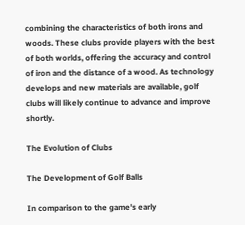combining the characteristics of both irons and woods. These clubs provide players with the best of both worlds, offering the accuracy and control of iron and the distance of a wood. As technology develops and new materials are available, golf clubs will likely continue to advance and improve shortly.

The Evolution of Clubs

The Development of Golf Balls

In comparison to the game's early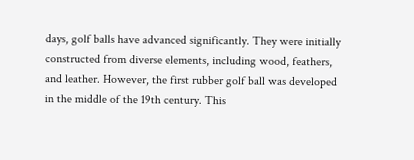days, golf balls have advanced significantly. They were initially constructed from diverse elements, including wood, feathers, and leather. However, the first rubber golf ball was developed in the middle of the 19th century. This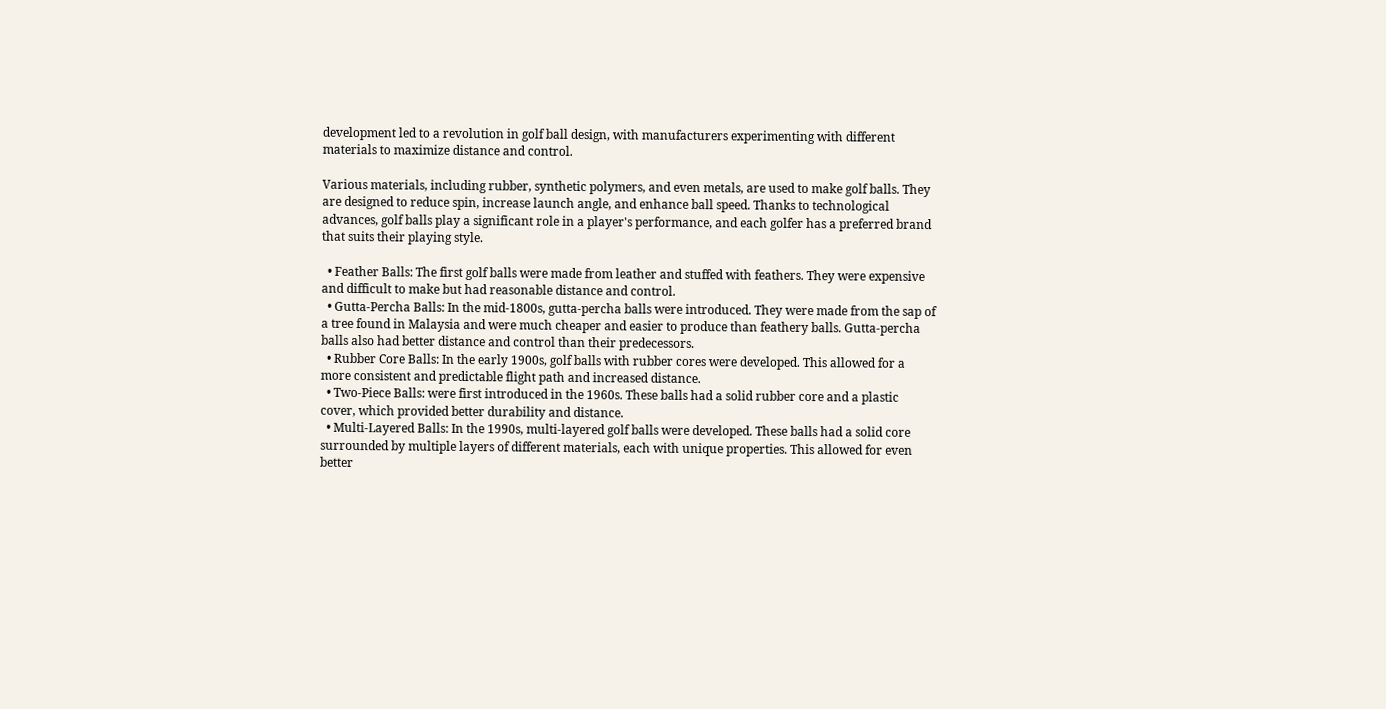development led to a revolution in golf ball design, with manufacturers experimenting with different materials to maximize distance and control.

Various materials, including rubber, synthetic polymers, and even metals, are used to make golf balls. They are designed to reduce spin, increase launch angle, and enhance ball speed. Thanks to technological advances, golf balls play a significant role in a player's performance, and each golfer has a preferred brand that suits their playing style.

  • Feather Balls: The first golf balls were made from leather and stuffed with feathers. They were expensive and difficult to make but had reasonable distance and control.
  • Gutta-Percha Balls: In the mid-1800s, gutta-percha balls were introduced. They were made from the sap of a tree found in Malaysia and were much cheaper and easier to produce than feathery balls. Gutta-percha balls also had better distance and control than their predecessors.
  • Rubber Core Balls: In the early 1900s, golf balls with rubber cores were developed. This allowed for a more consistent and predictable flight path and increased distance.
  • Two-Piece Balls: were first introduced in the 1960s. These balls had a solid rubber core and a plastic cover, which provided better durability and distance.
  • Multi-Layered Balls: In the 1990s, multi-layered golf balls were developed. These balls had a solid core surrounded by multiple layers of different materials, each with unique properties. This allowed for even better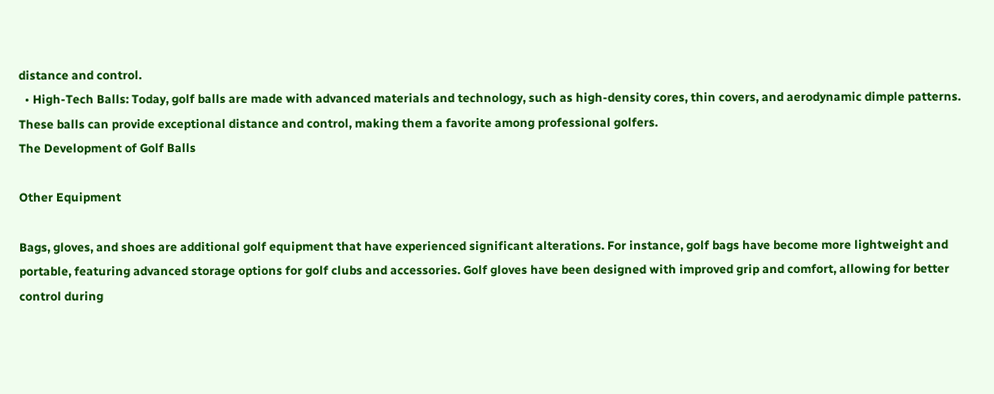distance and control.
  • High-Tech Balls: Today, golf balls are made with advanced materials and technology, such as high-density cores, thin covers, and aerodynamic dimple patterns. These balls can provide exceptional distance and control, making them a favorite among professional golfers.
The Development of Golf Balls

Other Equipment

Bags, gloves, and shoes are additional golf equipment that have experienced significant alterations. For instance, golf bags have become more lightweight and portable, featuring advanced storage options for golf clubs and accessories. Golf gloves have been designed with improved grip and comfort, allowing for better control during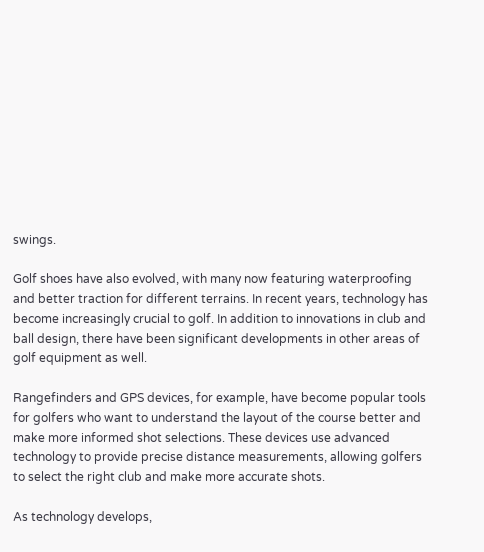swings.

Golf shoes have also evolved, with many now featuring waterproofing and better traction for different terrains. In recent years, technology has become increasingly crucial to golf. In addition to innovations in club and ball design, there have been significant developments in other areas of golf equipment as well.

Rangefinders and GPS devices, for example, have become popular tools for golfers who want to understand the layout of the course better and make more informed shot selections. These devices use advanced technology to provide precise distance measurements, allowing golfers to select the right club and make more accurate shots.

As technology develops,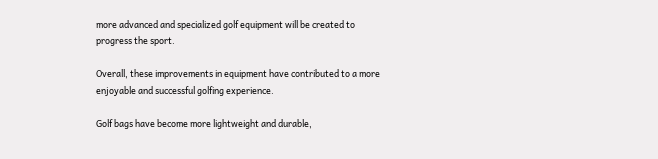more advanced and specialized golf equipment will be created to progress the sport.

Overall, these improvements in equipment have contributed to a more enjoyable and successful golfing experience.

Golf bags have become more lightweight and durable,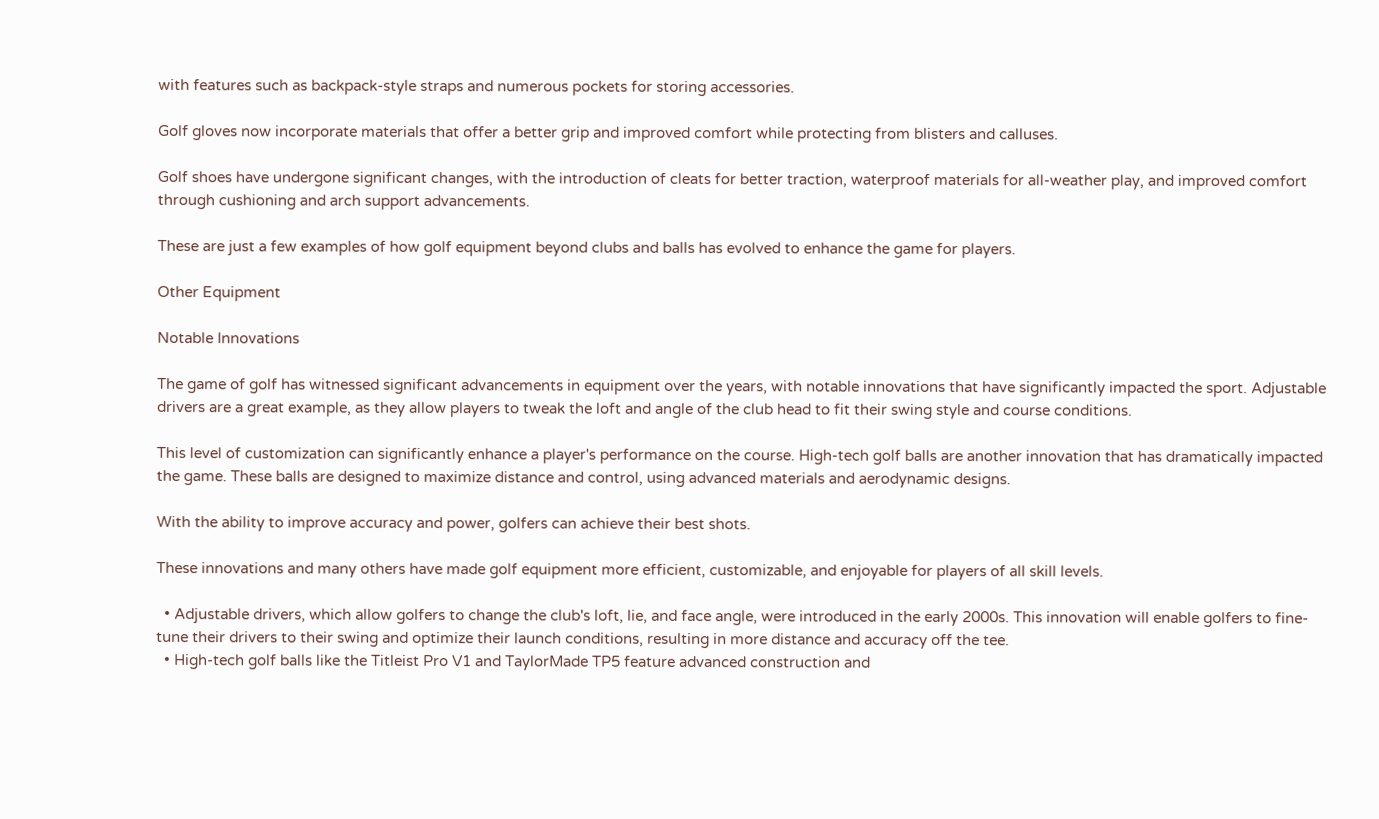with features such as backpack-style straps and numerous pockets for storing accessories.

Golf gloves now incorporate materials that offer a better grip and improved comfort while protecting from blisters and calluses.

Golf shoes have undergone significant changes, with the introduction of cleats for better traction, waterproof materials for all-weather play, and improved comfort through cushioning and arch support advancements.

These are just a few examples of how golf equipment beyond clubs and balls has evolved to enhance the game for players.

Other Equipment

Notable Innovations

The game of golf has witnessed significant advancements in equipment over the years, with notable innovations that have significantly impacted the sport. Adjustable drivers are a great example, as they allow players to tweak the loft and angle of the club head to fit their swing style and course conditions.

This level of customization can significantly enhance a player's performance on the course. High-tech golf balls are another innovation that has dramatically impacted the game. These balls are designed to maximize distance and control, using advanced materials and aerodynamic designs.

With the ability to improve accuracy and power, golfers can achieve their best shots.

These innovations and many others have made golf equipment more efficient, customizable, and enjoyable for players of all skill levels.

  • Adjustable drivers, which allow golfers to change the club's loft, lie, and face angle, were introduced in the early 2000s. This innovation will enable golfers to fine-tune their drivers to their swing and optimize their launch conditions, resulting in more distance and accuracy off the tee.
  • High-tech golf balls like the Titleist Pro V1 and TaylorMade TP5 feature advanced construction and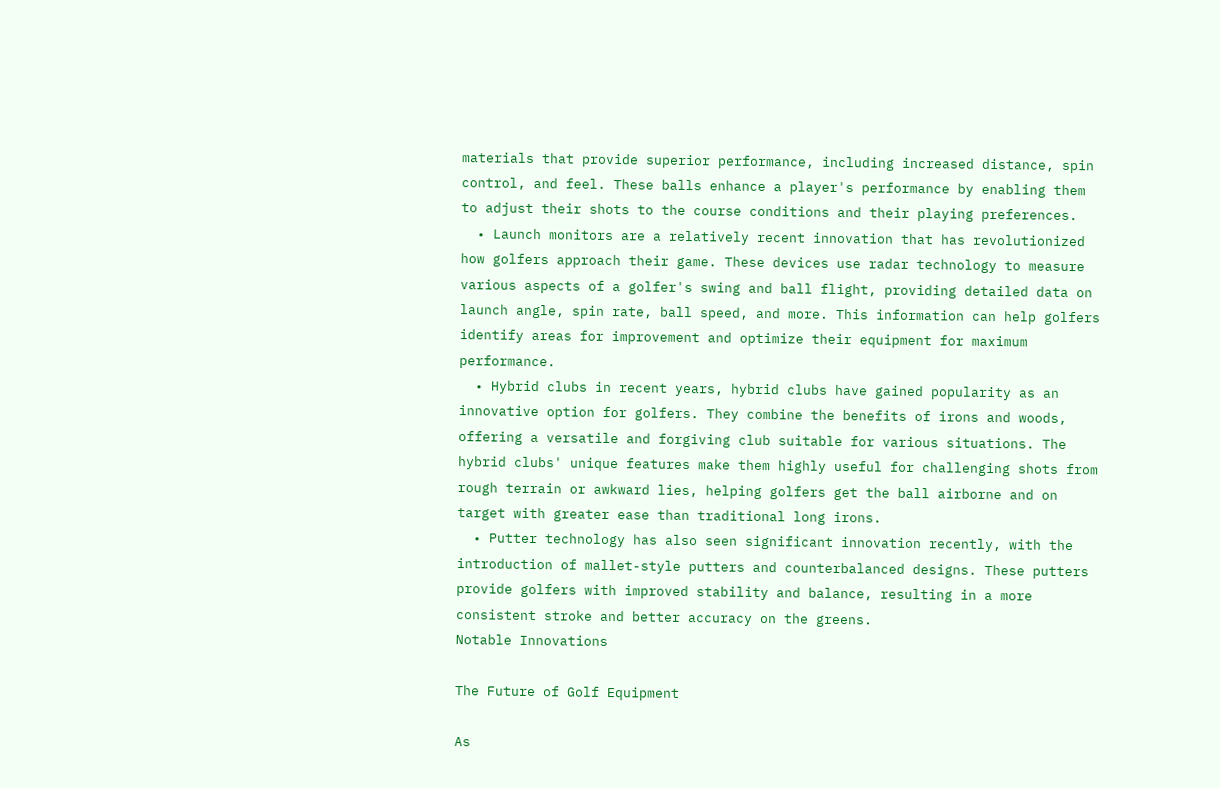materials that provide superior performance, including increased distance, spin control, and feel. These balls enhance a player's performance by enabling them to adjust their shots to the course conditions and their playing preferences.
  • Launch monitors are a relatively recent innovation that has revolutionized how golfers approach their game. These devices use radar technology to measure various aspects of a golfer's swing and ball flight, providing detailed data on launch angle, spin rate, ball speed, and more. This information can help golfers identify areas for improvement and optimize their equipment for maximum performance.
  • Hybrid clubs in recent years, hybrid clubs have gained popularity as an innovative option for golfers. They combine the benefits of irons and woods, offering a versatile and forgiving club suitable for various situations. The hybrid clubs' unique features make them highly useful for challenging shots from rough terrain or awkward lies, helping golfers get the ball airborne and on target with greater ease than traditional long irons.
  • Putter technology has also seen significant innovation recently, with the introduction of mallet-style putters and counterbalanced designs. These putters provide golfers with improved stability and balance, resulting in a more consistent stroke and better accuracy on the greens.
Notable Innovations

The Future of Golf Equipment

As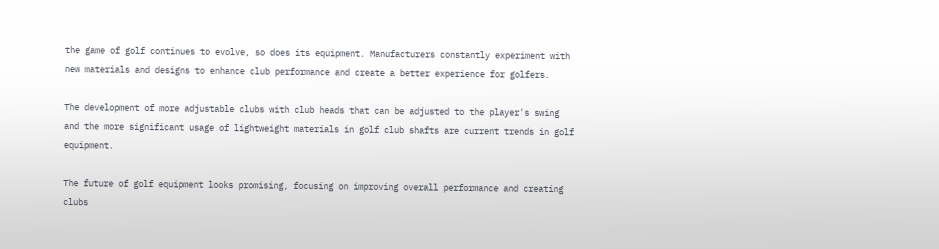the game of golf continues to evolve, so does its equipment. Manufacturers constantly experiment with new materials and designs to enhance club performance and create a better experience for golfers.

The development of more adjustable clubs with club heads that can be adjusted to the player's swing and the more significant usage of lightweight materials in golf club shafts are current trends in golf equipment.

The future of golf equipment looks promising, focusing on improving overall performance and creating clubs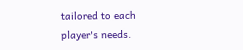tailored to each player's needs.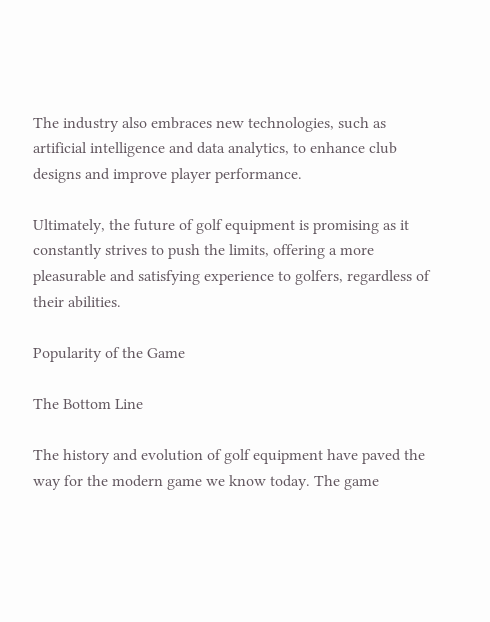The industry also embraces new technologies, such as artificial intelligence and data analytics, to enhance club designs and improve player performance.

Ultimately, the future of golf equipment is promising as it constantly strives to push the limits, offering a more pleasurable and satisfying experience to golfers, regardless of their abilities.

Popularity of the Game

The Bottom Line

The history and evolution of golf equipment have paved the way for the modern game we know today. The game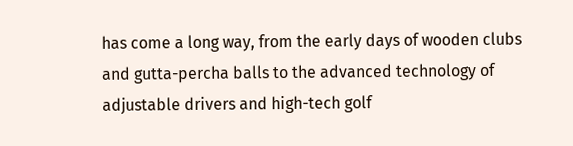has come a long way, from the early days of wooden clubs and gutta-percha balls to the advanced technology of adjustable drivers and high-tech golf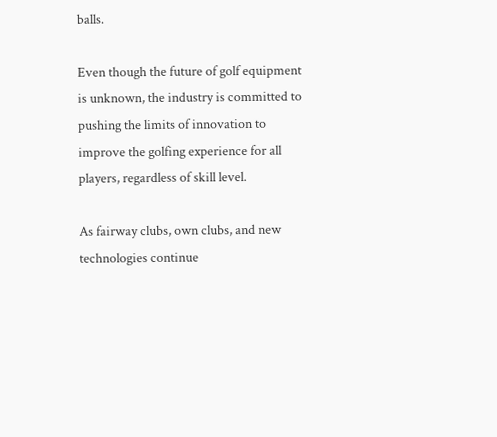balls.

Even though the future of golf equipment is unknown, the industry is committed to pushing the limits of innovation to improve the golfing experience for all players, regardless of skill level.

As fairway clubs, own clubs, and new technologies continue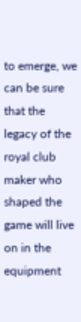to emerge, we can be sure that the legacy of the royal club maker who shaped the game will live on in the equipment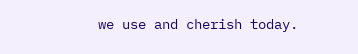we use and cherish today.